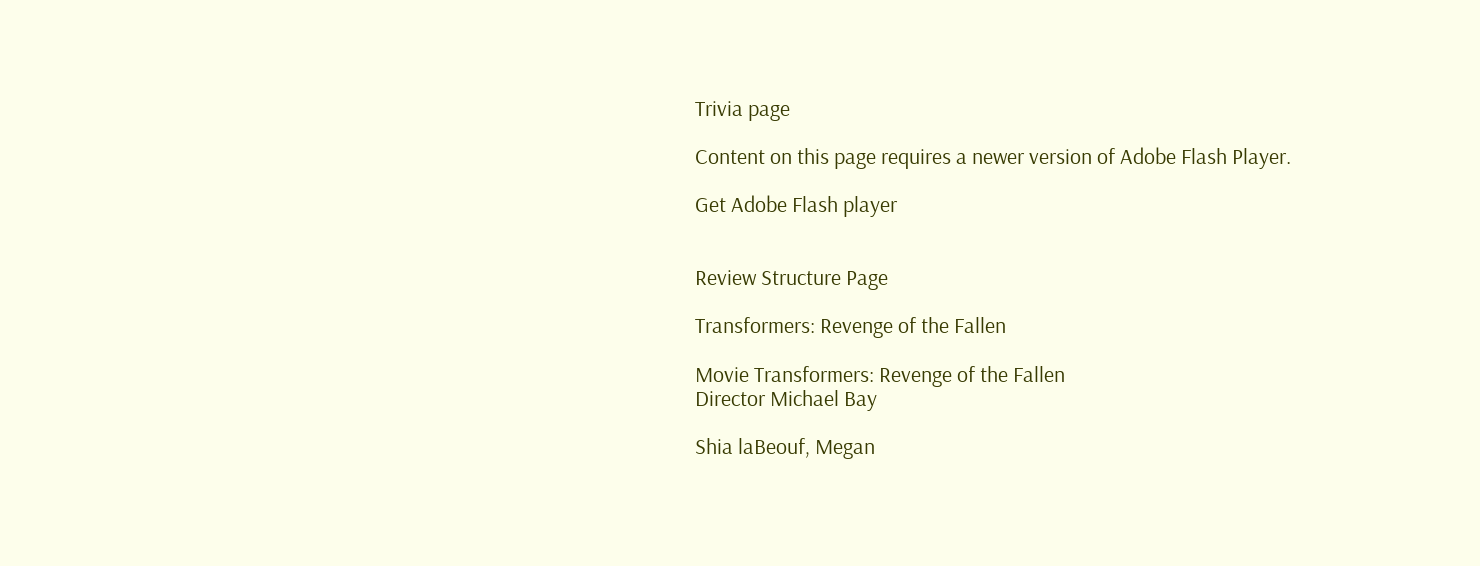Trivia page

Content on this page requires a newer version of Adobe Flash Player.

Get Adobe Flash player


Review Structure Page

Transformers: Revenge of the Fallen

Movie Transformers: Revenge of the Fallen
Director Michael Bay

Shia laBeouf, Megan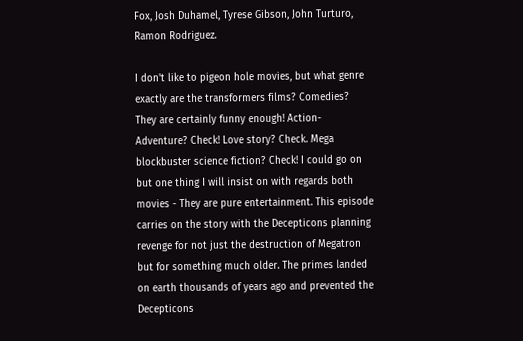Fox, Josh Duhamel, Tyrese Gibson, John Turturo, Ramon Rodriguez.

I don't like to pigeon hole movies, but what genre exactly are the transformers films? Comedies? They are certainly funny enough! Action-Adventure? Check! Love story? Check. Mega blockbuster science fiction? Check! I could go on but one thing I will insist on with regards both movies - They are pure entertainment. This episode carries on the story with the Decepticons planning revenge for not just the destruction of Megatron but for something much older. The primes landed on earth thousands of years ago and prevented the Decepticons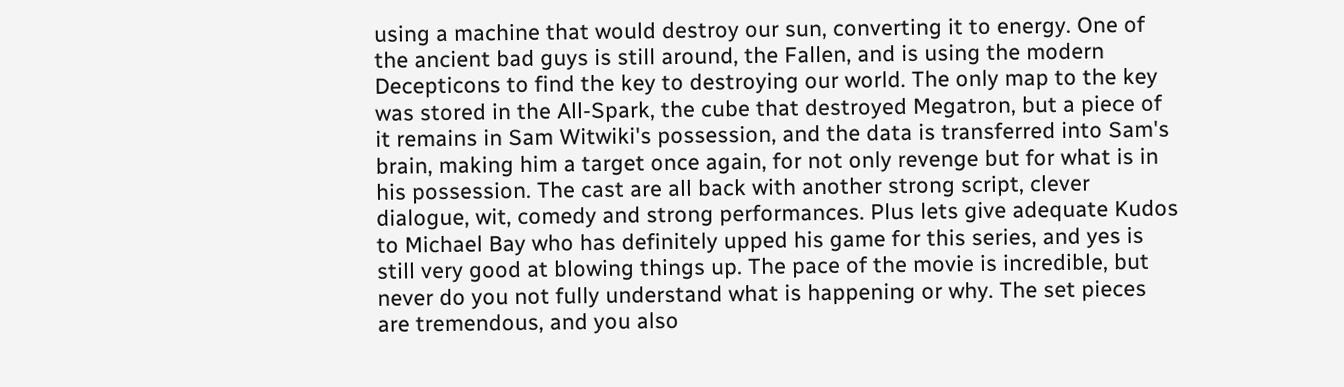using a machine that would destroy our sun, converting it to energy. One of the ancient bad guys is still around, the Fallen, and is using the modern Decepticons to find the key to destroying our world. The only map to the key was stored in the All-Spark, the cube that destroyed Megatron, but a piece of it remains in Sam Witwiki's possession, and the data is transferred into Sam's brain, making him a target once again, for not only revenge but for what is in his possession. The cast are all back with another strong script, clever dialogue, wit, comedy and strong performances. Plus lets give adequate Kudos to Michael Bay who has definitely upped his game for this series, and yes is still very good at blowing things up. The pace of the movie is incredible, but never do you not fully understand what is happening or why. The set pieces are tremendous, and you also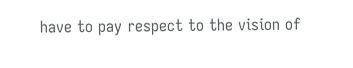have to pay respect to the vision of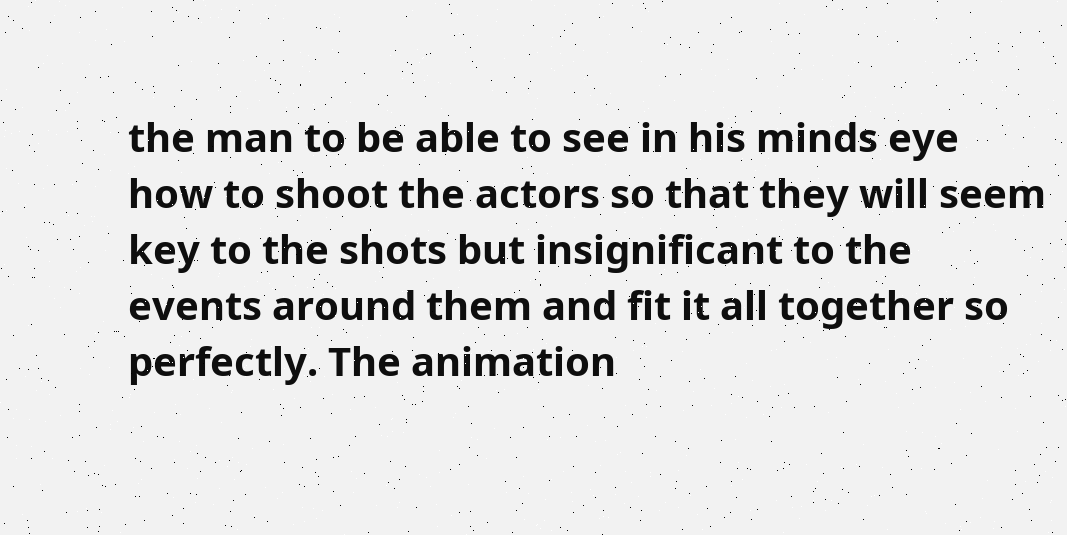the man to be able to see in his minds eye how to shoot the actors so that they will seem key to the shots but insignificant to the events around them and fit it all together so perfectly. The animation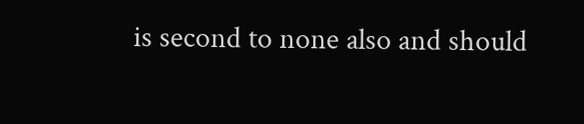is second to none also and should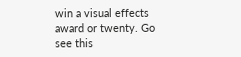win a visual effects award or twenty. Go see this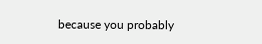because you probably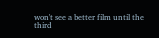won't see a better film until the third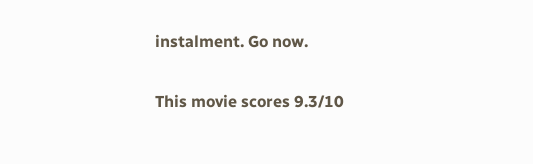instalment. Go now.

This movie scores 9.3/10